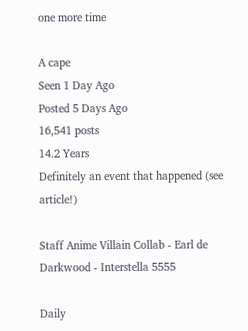one more time

A cape
Seen 1 Day Ago
Posted 5 Days Ago
16,541 posts
14.2 Years
Definitely an event that happened (see article!)

Staff Anime Villain Collab - Earl de Darkwood - Interstella 5555

Daily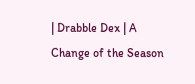| Drabble Dex | A Change of the Season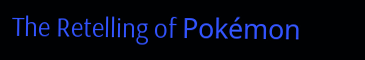The Retelling of Pokémon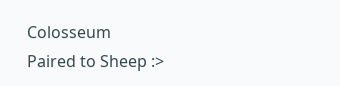Colosseum
Paired to Sheep :>